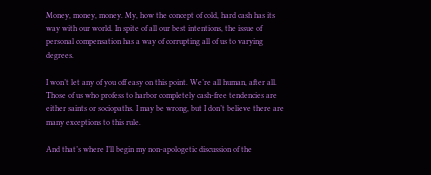Money, money, money. My, how the concept of cold, hard cash has its way with our world. In spite of all our best intentions, the issue of personal compensation has a way of corrupting all of us to varying degrees.

I won’t let any of you off easy on this point. We’re all human, after all. Those of us who profess to harbor completely cash-free tendencies are either saints or sociopaths. I may be wrong, but I don’t believe there are many exceptions to this rule.

And that’s where I’ll begin my non-apologetic discussion of the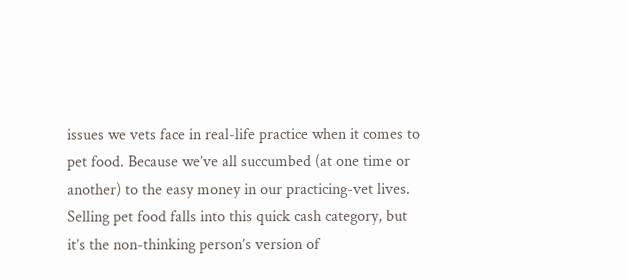issues we vets face in real-life practice when it comes to pet food. Because we’ve all succumbed (at one time or another) to the easy money in our practicing-vet lives. Selling pet food falls into this quick cash category, but it’s the non-thinking person’s version of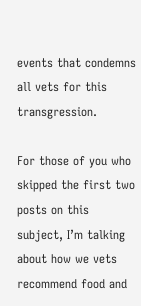events that condemns all vets for this transgression.

For those of you who skipped the first two posts on this subject, I’m talking about how we vets recommend food and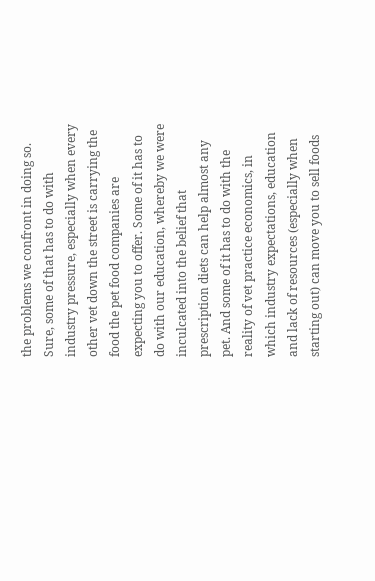the problems we confront in doing so. Sure, some of that has to do with industry pressure, especially when every other vet down the street is carrying the food the pet food companies are expecting you to offer. Some of it has to do with our education, whereby we were inculcated into the belief that prescription diets can help almost any pet. And some of it has to do with the reality of vet practice economics, in which industry expectations, education and lack of resources (especially when starting out) can move you to sell foods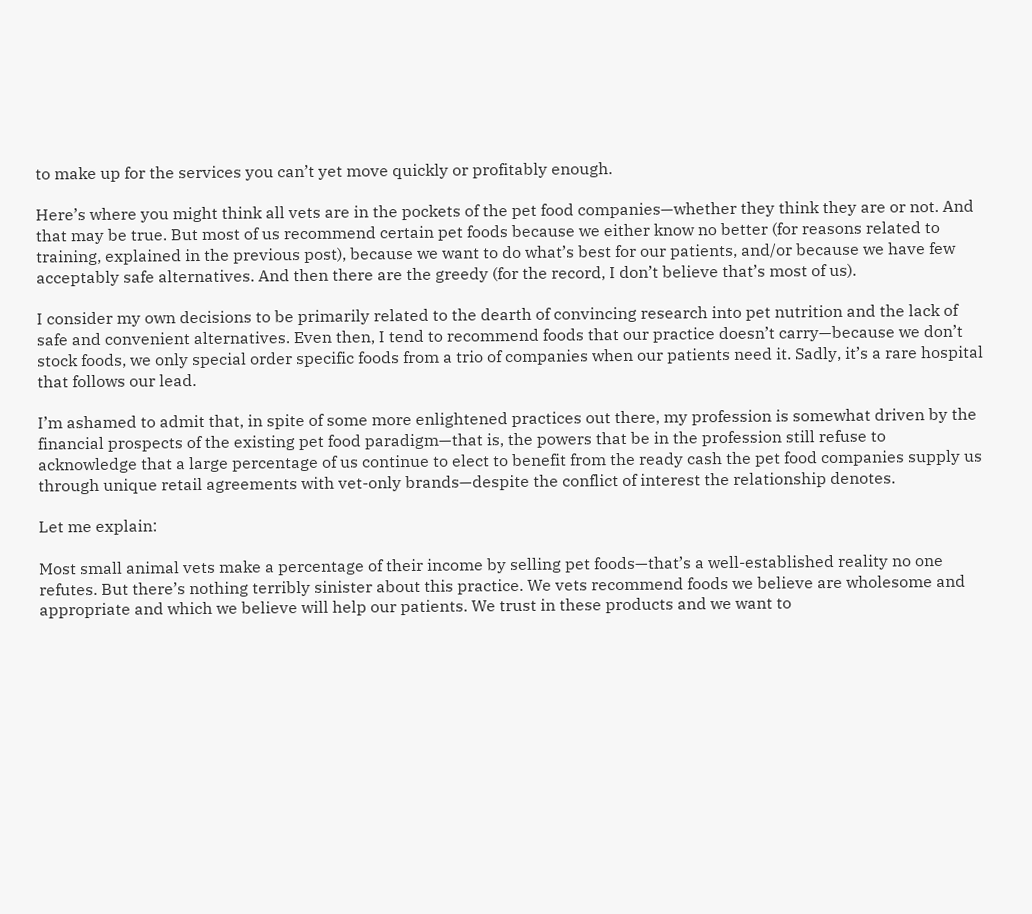to make up for the services you can’t yet move quickly or profitably enough.

Here’s where you might think all vets are in the pockets of the pet food companies—whether they think they are or not. And that may be true. But most of us recommend certain pet foods because we either know no better (for reasons related to training, explained in the previous post), because we want to do what’s best for our patients, and/or because we have few acceptably safe alternatives. And then there are the greedy (for the record, I don’t believe that’s most of us).

I consider my own decisions to be primarily related to the dearth of convincing research into pet nutrition and the lack of safe and convenient alternatives. Even then, I tend to recommend foods that our practice doesn’t carry—because we don’t stock foods, we only special order specific foods from a trio of companies when our patients need it. Sadly, it’s a rare hospital that follows our lead.

I’m ashamed to admit that, in spite of some more enlightened practices out there, my profession is somewhat driven by the financial prospects of the existing pet food paradigm—that is, the powers that be in the profession still refuse to acknowledge that a large percentage of us continue to elect to benefit from the ready cash the pet food companies supply us through unique retail agreements with vet-only brands—despite the conflict of interest the relationship denotes.

Let me explain:

Most small animal vets make a percentage of their income by selling pet foods—that’s a well-established reality no one refutes. But there’s nothing terribly sinister about this practice. We vets recommend foods we believe are wholesome and appropriate and which we believe will help our patients. We trust in these products and we want to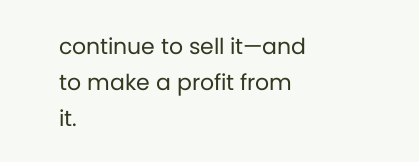continue to sell it—and to make a profit from it.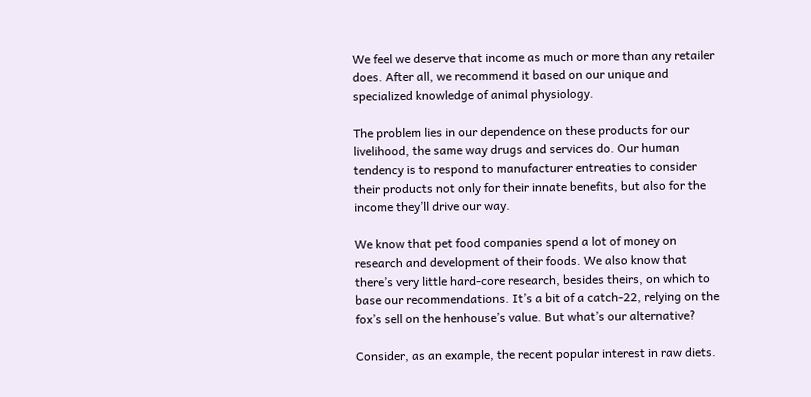We feel we deserve that income as much or more than any retailer does. After all, we recommend it based on our unique and specialized knowledge of animal physiology.

The problem lies in our dependence on these products for our livelihood, the same way drugs and services do. Our human tendency is to respond to manufacturer entreaties to consider their products not only for their innate benefits, but also for the income they’ll drive our way.

We know that pet food companies spend a lot of money on research and development of their foods. We also know that there’s very little hard-core research, besides theirs, on which to base our recommendations. It’s a bit of a catch-22, relying on the fox’s sell on the henhouse’s value. But what’s our alternative?

Consider, as an example, the recent popular interest in raw diets.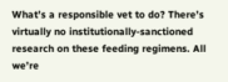What’s a responsible vet to do? There’s virtually no institutionally-sanctioned research on these feeding regimens. All we’re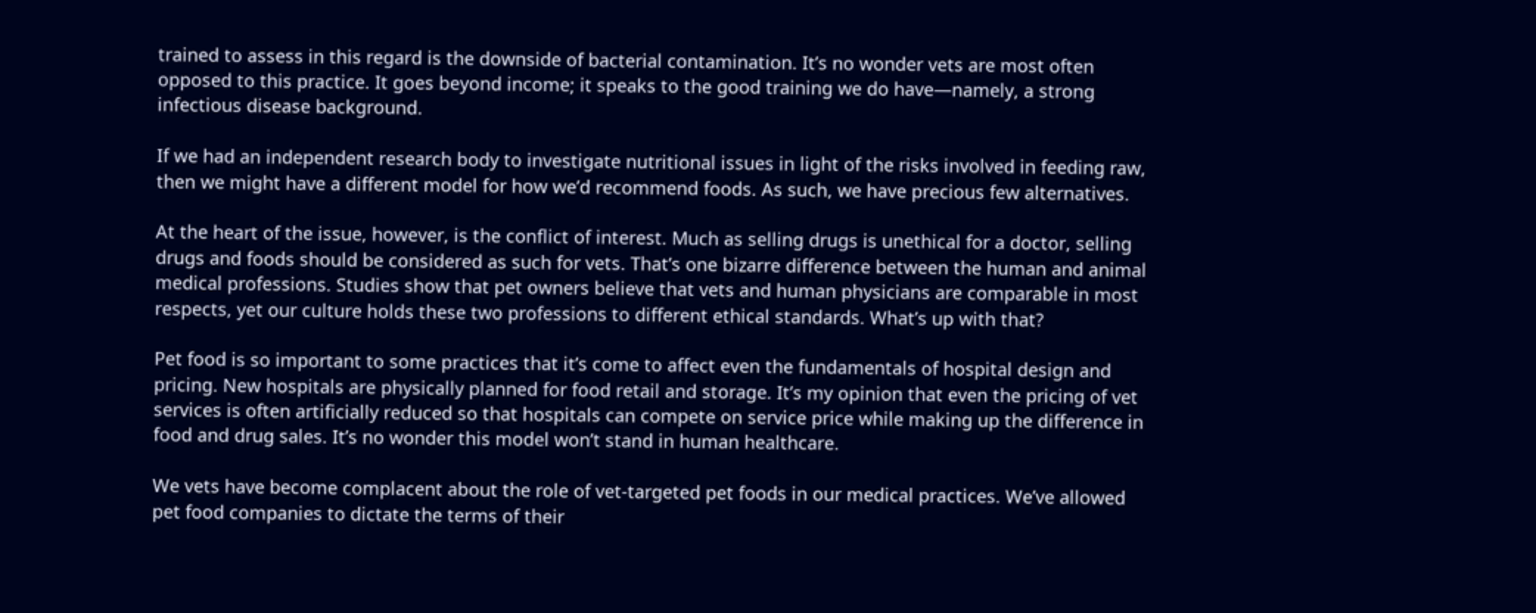trained to assess in this regard is the downside of bacterial contamination. It’s no wonder vets are most often opposed to this practice. It goes beyond income; it speaks to the good training we do have—namely, a strong infectious disease background.

If we had an independent research body to investigate nutritional issues in light of the risks involved in feeding raw, then we might have a different model for how we’d recommend foods. As such, we have precious few alternatives.

At the heart of the issue, however, is the conflict of interest. Much as selling drugs is unethical for a doctor, selling drugs and foods should be considered as such for vets. That’s one bizarre difference between the human and animal medical professions. Studies show that pet owners believe that vets and human physicians are comparable in most respects, yet our culture holds these two professions to different ethical standards. What’s up with that?

Pet food is so important to some practices that it’s come to affect even the fundamentals of hospital design and pricing. New hospitals are physically planned for food retail and storage. It’s my opinion that even the pricing of vet services is often artificially reduced so that hospitals can compete on service price while making up the difference in food and drug sales. It’s no wonder this model won’t stand in human healthcare.

We vets have become complacent about the role of vet-targeted pet foods in our medical practices. We’ve allowed pet food companies to dictate the terms of their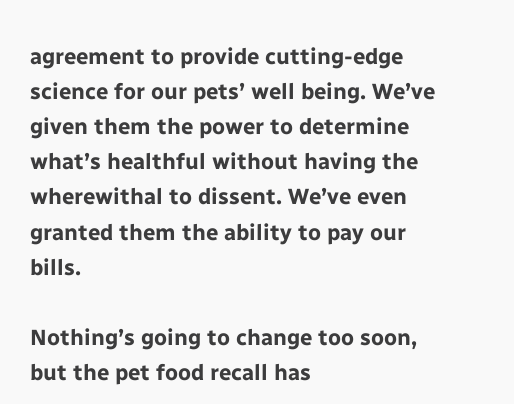agreement to provide cutting-edge science for our pets’ well being. We’ve given them the power to determine what’s healthful without having the wherewithal to dissent. We’ve even granted them the ability to pay our bills.

Nothing’s going to change too soon, but the pet food recall has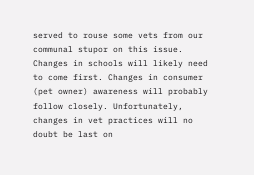served to rouse some vets from our communal stupor on this issue. Changes in schools will likely need to come first. Changes in consumer (pet owner) awareness will probably follow closely. Unfortunately, changes in vet practices will no doubt be last on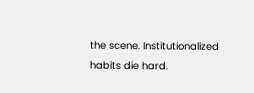the scene. Institutionalized habits die hard.